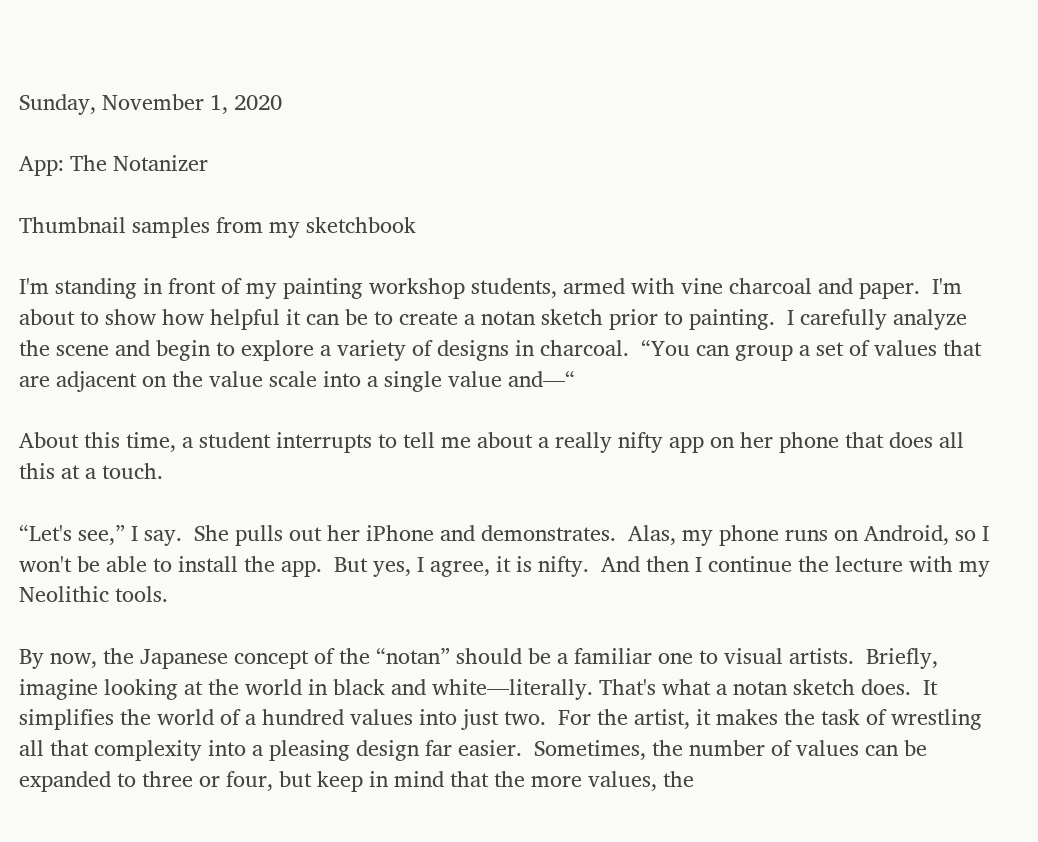Sunday, November 1, 2020

App: The Notanizer

Thumbnail samples from my sketchbook

I'm standing in front of my painting workshop students, armed with vine charcoal and paper.  I'm about to show how helpful it can be to create a notan sketch prior to painting.  I carefully analyze the scene and begin to explore a variety of designs in charcoal.  “You can group a set of values that are adjacent on the value scale into a single value and—“

About this time, a student interrupts to tell me about a really nifty app on her phone that does all this at a touch.

“Let's see,” I say.  She pulls out her iPhone and demonstrates.  Alas, my phone runs on Android, so I won't be able to install the app.  But yes, I agree, it is nifty.  And then I continue the lecture with my Neolithic tools.

By now, the Japanese concept of the “notan” should be a familiar one to visual artists.  Briefly, imagine looking at the world in black and white—literally. That's what a notan sketch does.  It simplifies the world of a hundred values into just two.  For the artist, it makes the task of wrestling all that complexity into a pleasing design far easier.  Sometimes, the number of values can be expanded to three or four, but keep in mind that the more values, the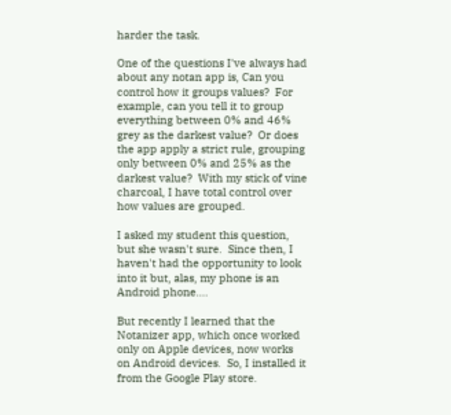harder the task.

One of the questions I've always had about any notan app is, Can you control how it groups values?  For example, can you tell it to group everything between 0% and 46% grey as the darkest value?  Or does the app apply a strict rule, grouping only between 0% and 25% as the darkest value?  With my stick of vine charcoal, I have total control over how values are grouped.

I asked my student this question, but she wasn't sure.  Since then, I haven't had the opportunity to look into it but, alas, my phone is an Android phone....

But recently I learned that the Notanizer app, which once worked only on Apple devices, now works on Android devices.  So, I installed it from the Google Play store.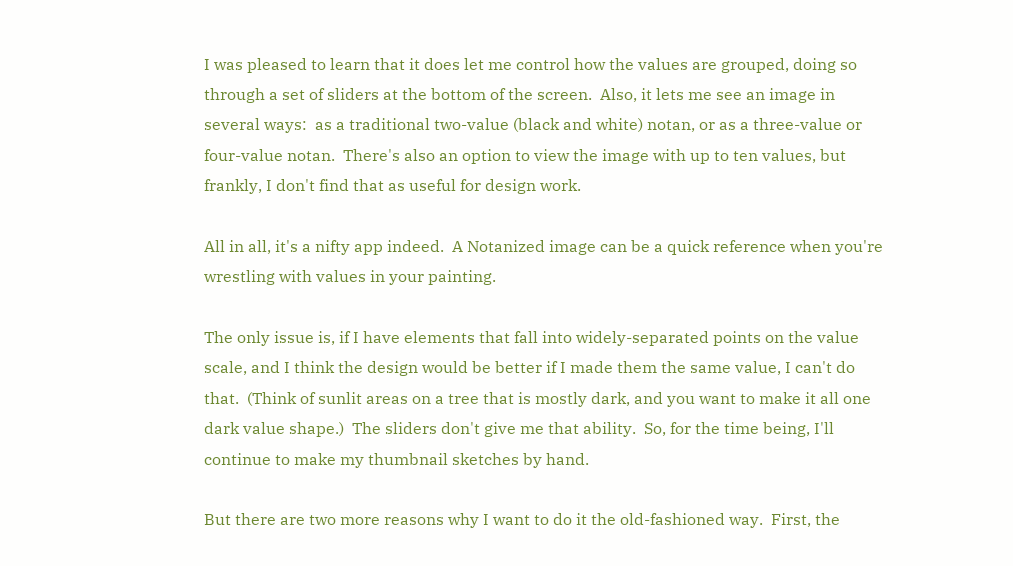I was pleased to learn that it does let me control how the values are grouped, doing so through a set of sliders at the bottom of the screen.  Also, it lets me see an image in several ways:  as a traditional two-value (black and white) notan, or as a three-value or four-value notan.  There's also an option to view the image with up to ten values, but frankly, I don't find that as useful for design work.

All in all, it's a nifty app indeed.  A Notanized image can be a quick reference when you're wrestling with values in your painting.

The only issue is, if I have elements that fall into widely-separated points on the value scale, and I think the design would be better if I made them the same value, I can't do that.  (Think of sunlit areas on a tree that is mostly dark, and you want to make it all one dark value shape.)  The sliders don't give me that ability.  So, for the time being, I'll continue to make my thumbnail sketches by hand.

But there are two more reasons why I want to do it the old-fashioned way.  First, the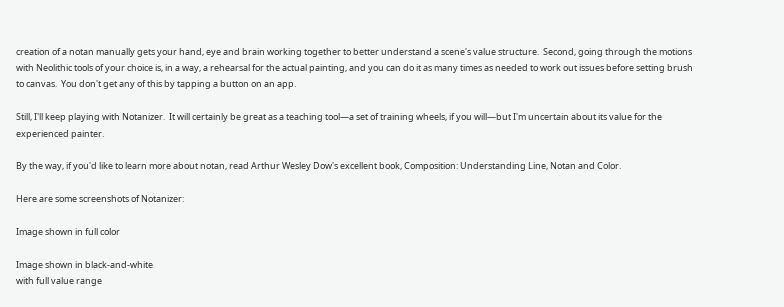creation of a notan manually gets your hand, eye and brain working together to better understand a scene's value structure.  Second, going through the motions with Neolithic tools of your choice is, in a way, a rehearsal for the actual painting, and you can do it as many times as needed to work out issues before setting brush to canvas.  You don't get any of this by tapping a button on an app.

Still, I'll keep playing with Notanizer.  It will certainly be great as a teaching tool—a set of training wheels, if you will—but I'm uncertain about its value for the experienced painter.

By the way, if you'd like to learn more about notan, read Arthur Wesley Dow's excellent book, Composition: Understanding Line, Notan and Color.

Here are some screenshots of Notanizer:

Image shown in full color

Image shown in black-and-white
with full value range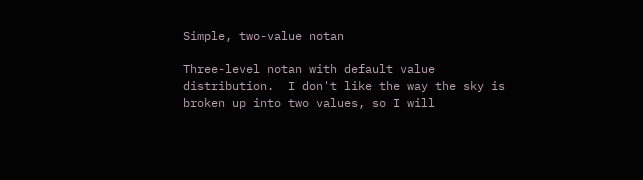Simple, two-value notan

Three-level notan with default value
distribution.  I don't like the way the sky is
broken up into two values, so I will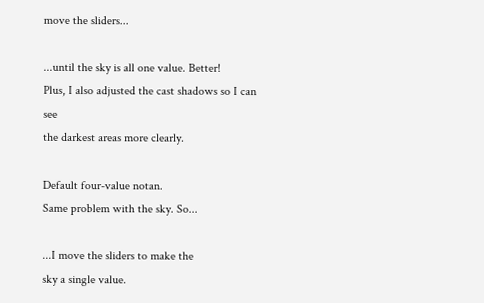move the sliders...

...until the sky is all one value. Better!
Plus, I also adjusted the cast shadows so I can see
the darkest areas more clearly.

Default four-value notan.
Same problem with the sky. So...

...I move the sliders to make the
sky a single value.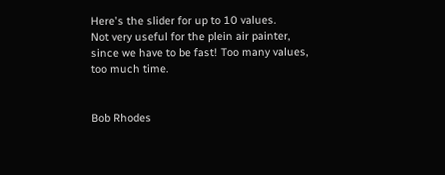Here's the slider for up to 10 values.
Not very useful for the plein air painter,
since we have to be fast! Too many values,
too much time.


Bob Rhodes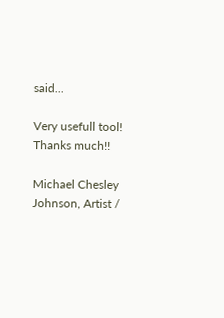said...

Very usefull tool! Thanks much!!

Michael Chesley Johnson, Artist /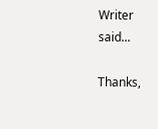Writer said...

Thanks,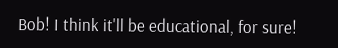Bob! I think it'll be educational, for sure!